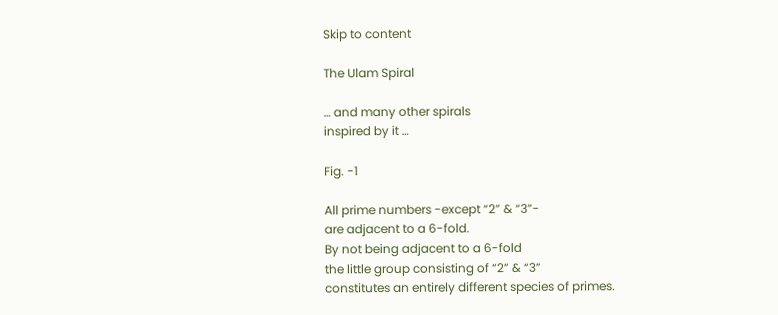Skip to content

The Ulam Spiral

… and many other spirals
inspired by it …

Fig. -1

All prime numbers -except “2” & “3”-
are adjacent to a 6-fold.
By not being adjacent to a 6-fold
the little group consisting of “2” & “3”
constitutes an entirely different species of primes.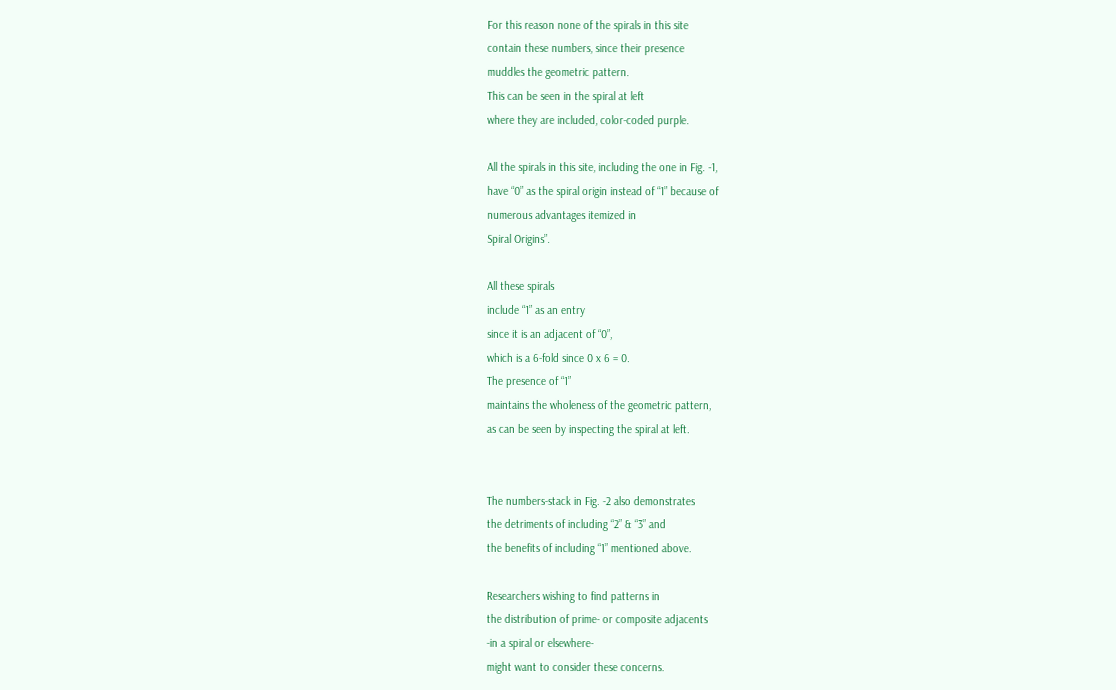For this reason none of the spirals in this site
contain these numbers, since their presence
muddles the geometric pattern.
This can be seen in the spiral at left
where they are included, color-coded purple.

All the spirals in this site, including the one in Fig. -1,
have “0” as the spiral origin instead of “1” because of
numerous advantages itemized in
Spiral Origins”.

All these spirals
include “1” as an entry
since it is an adjacent of “0”,
which is a 6-fold since 0 x 6 = 0.
The presence of “1”
maintains the wholeness of the geometric pattern,
as can be seen by inspecting the spiral at left.


The numbers-stack in Fig. -2 also demonstrates
the detriments of including “2” & “3” and
the benefits of including “1” mentioned above.

Researchers wishing to find patterns in
the distribution of prime- or composite adjacents
-in a spiral or elsewhere-
might want to consider these concerns.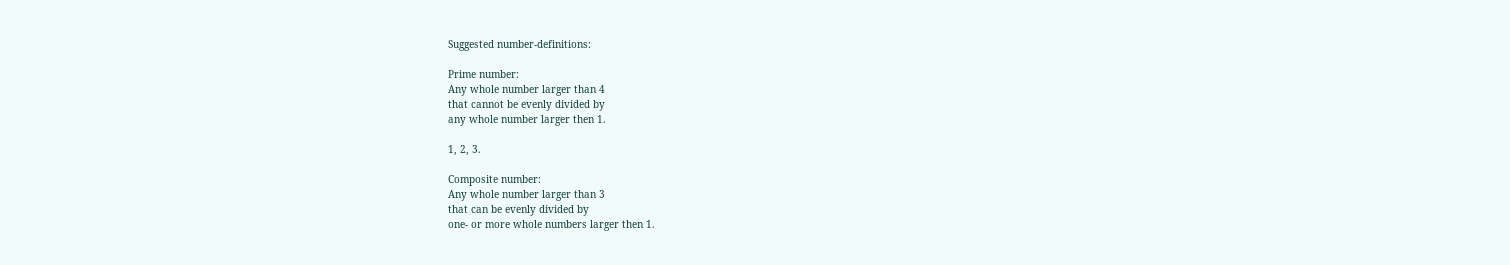Suggested number-definitions:

Prime number:
Any whole number larger than 4
that cannot be evenly divided by
any whole number larger then 1.

1, 2, 3.

Composite number:
Any whole number larger than 3
that can be evenly divided by
one- or more whole numbers larger then 1.